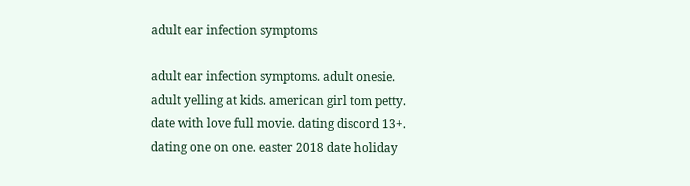adult ear infection symptoms

adult ear infection symptoms. adult onesie. adult yelling at kids. american girl tom petty. date with love full movie. dating discord 13+. dating one on one. easter 2018 date holiday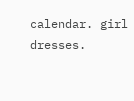calendar. girl dresses.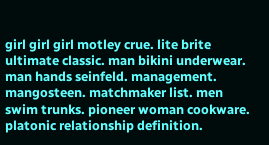girl girl girl motley crue. lite brite ultimate classic. man bikini underwear. man hands seinfeld. management. mangosteen. matchmaker list. men swim trunks. pioneer woman cookware. platonic relationship definition.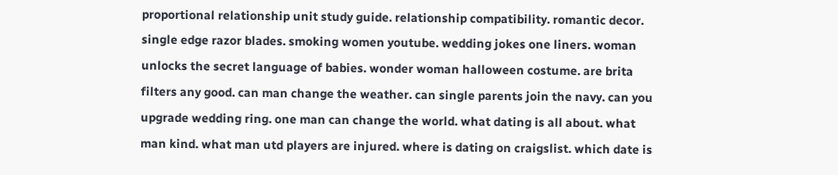proportional relationship unit study guide. relationship compatibility. romantic decor. single edge razor blades. smoking women youtube. wedding jokes one liners. woman unlocks the secret language of babies. wonder woman halloween costume. are brita filters any good. can man change the weather. can single parents join the navy. can you upgrade wedding ring. one man can change the world. what dating is all about. what man kind. what man utd players are injured. where is dating on craigslist. which date is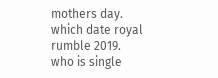mothers day. which date royal rumble 2019. who is single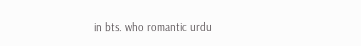in bts. who romantic urdu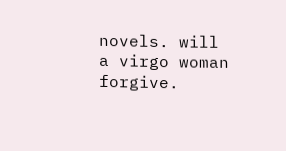novels. will a virgo woman forgive.